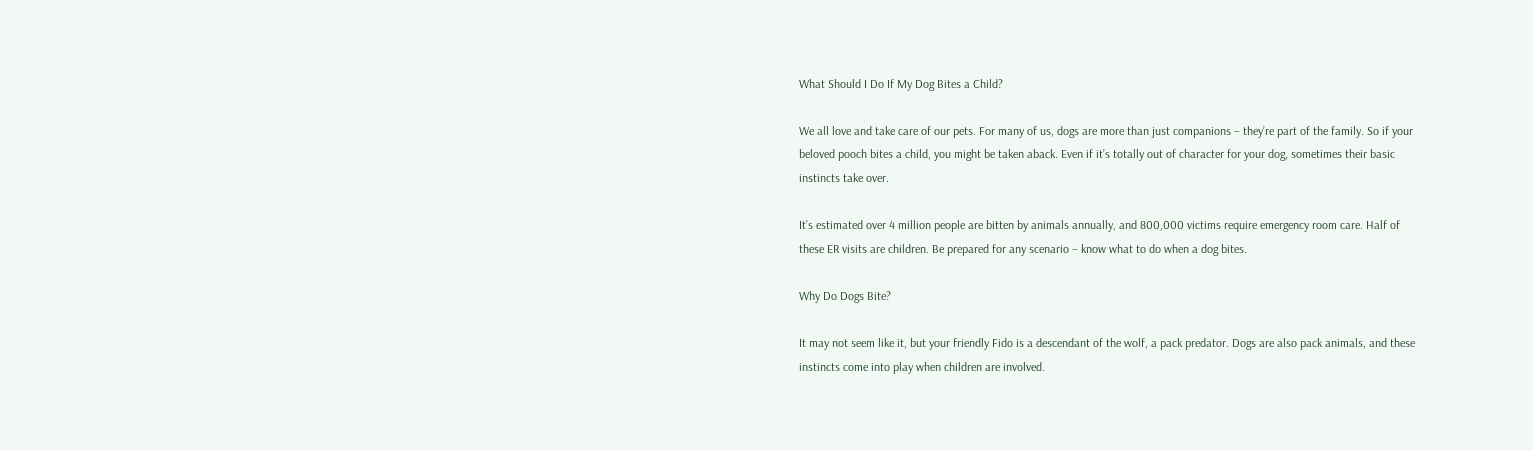What Should I Do If My Dog Bites a Child?

We all love and take care of our pets. For many of us, dogs are more than just companions – they’re part of the family. So if your beloved pooch bites a child, you might be taken aback. Even if it’s totally out of character for your dog, sometimes their basic instincts take over.

It’s estimated over 4 million people are bitten by animals annually, and 800,000 victims require emergency room care. Half of these ER visits are children. Be prepared for any scenario – know what to do when a dog bites.

Why Do Dogs Bite?

It may not seem like it, but your friendly Fido is a descendant of the wolf, a pack predator. Dogs are also pack animals, and these instincts come into play when children are involved.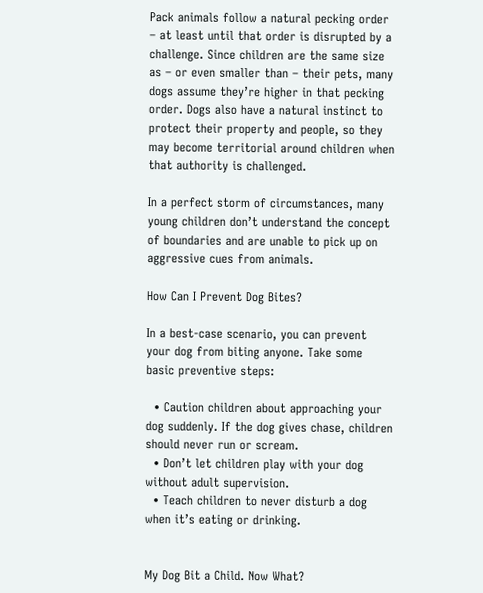Pack animals follow a natural pecking order – at least until that order is disrupted by a challenge. Since children are the same size as – or even smaller than – their pets, many dogs assume they’re higher in that pecking order. Dogs also have a natural instinct to protect their property and people, so they may become territorial around children when that authority is challenged.

In a perfect storm of circumstances, many young children don’t understand the concept of boundaries and are unable to pick up on aggressive cues from animals.

How Can I Prevent Dog Bites?

In a best-case scenario, you can prevent your dog from biting anyone. Take some basic preventive steps:

  • Caution children about approaching your dog suddenly. If the dog gives chase, children should never run or scream.
  • Don’t let children play with your dog without adult supervision.
  • Teach children to never disturb a dog when it’s eating or drinking.


My Dog Bit a Child. Now What?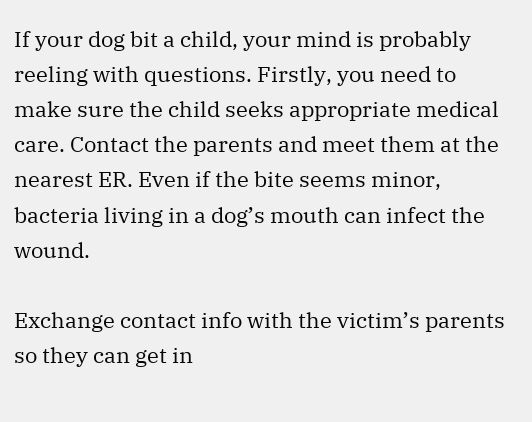If your dog bit a child, your mind is probably reeling with questions. Firstly, you need to make sure the child seeks appropriate medical care. Contact the parents and meet them at the nearest ER. Even if the bite seems minor, bacteria living in a dog’s mouth can infect the wound.

Exchange contact info with the victim’s parents so they can get in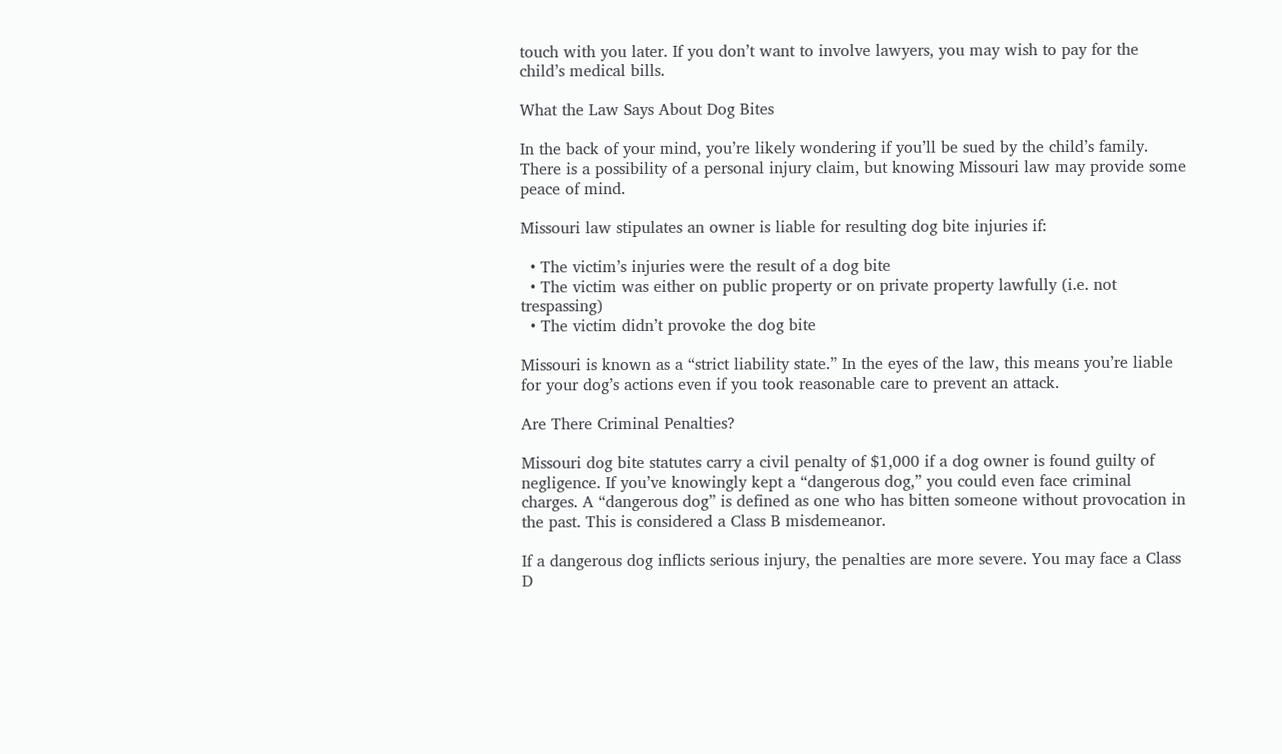touch with you later. If you don’t want to involve lawyers, you may wish to pay for the child’s medical bills.

What the Law Says About Dog Bites

In the back of your mind, you’re likely wondering if you’ll be sued by the child’s family. There is a possibility of a personal injury claim, but knowing Missouri law may provide some peace of mind.

Missouri law stipulates an owner is liable for resulting dog bite injuries if:

  • The victim’s injuries were the result of a dog bite
  • The victim was either on public property or on private property lawfully (i.e. not trespassing)
  • The victim didn’t provoke the dog bite

Missouri is known as a “strict liability state.” In the eyes of the law, this means you’re liable for your dog’s actions even if you took reasonable care to prevent an attack.

Are There Criminal Penalties?

Missouri dog bite statutes carry a civil penalty of $1,000 if a dog owner is found guilty of negligence. If you’ve knowingly kept a “dangerous dog,” you could even face criminal charges. A “dangerous dog” is defined as one who has bitten someone without provocation in the past. This is considered a Class B misdemeanor.

If a dangerous dog inflicts serious injury, the penalties are more severe. You may face a Class D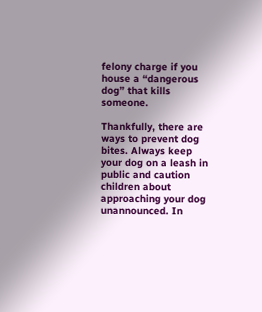felony charge if you house a “dangerous dog” that kills someone.

Thankfully, there are ways to prevent dog bites. Always keep your dog on a leash in public and caution children about approaching your dog unannounced. In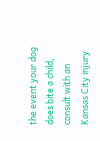the event your dog does bite a child, consult with an  Kansas City injury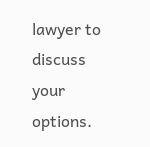lawyer to discuss your options.